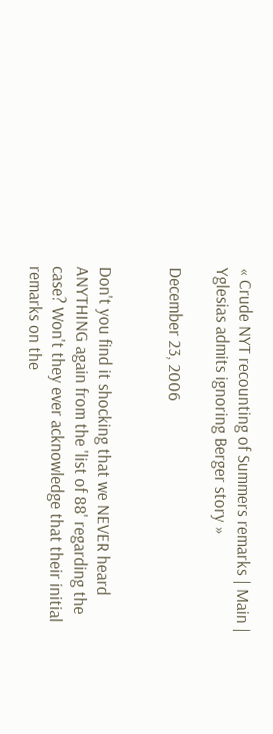« Crude NYT recounting of Summers remarks | Main | Yglesias admits ignoring Berger story »

December 23, 2006


Don't you find it shocking that we NEVER heard ANYTHING again from the 'list of 88' regarding the case? Won't they ever acknowledge that their initial remarks on the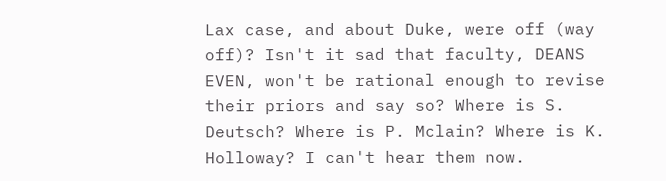Lax case, and about Duke, were off (way off)? Isn't it sad that faculty, DEANS EVEN, won't be rational enough to revise their priors and say so? Where is S. Deutsch? Where is P. Mclain? Where is K. Holloway? I can't hear them now.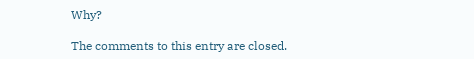Why?

The comments to this entry are closed.